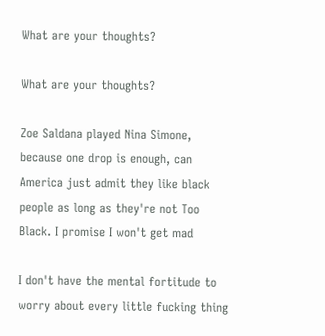What are your thoughts?

What are your thoughts?

Zoe Saldana played Nina Simone, because one drop is enough, can America just admit they like black people as long as they're not Too Black. I promise I won't get mad

I don't have the mental fortitude to worry about every little fucking thing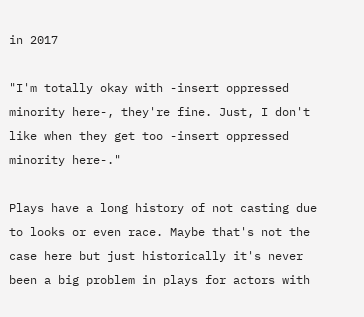in 2017

"I'm totally okay with -insert oppressed minority here-, they're fine. Just, I don't like when they get too -insert oppressed minority here-."

Plays have a long history of not casting due to looks or even race. Maybe that's not the case here but just historically it's never been a big problem in plays for actors with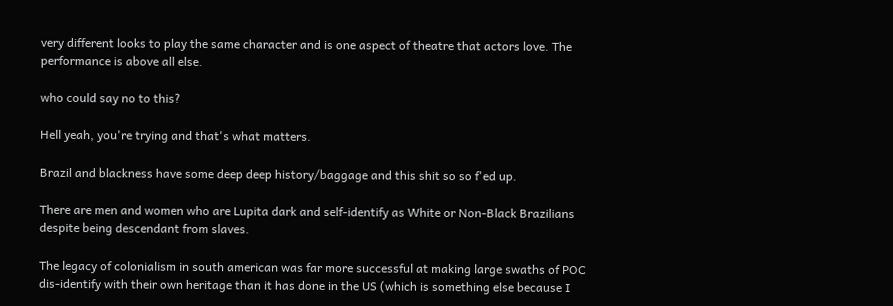very different looks to play the same character and is one aspect of theatre that actors love. The performance is above all else.

who could say no to this?

Hell yeah, you're trying and that's what matters.

Brazil and blackness have some deep deep history/baggage and this shit so so f'ed up.

There are men and women who are Lupita dark and self-identify as White or Non-Black Brazilians despite being descendant from slaves.

The legacy of colonialism in south american was far more successful at making large swaths of POC dis-identify with their own heritage than it has done in the US (which is something else because I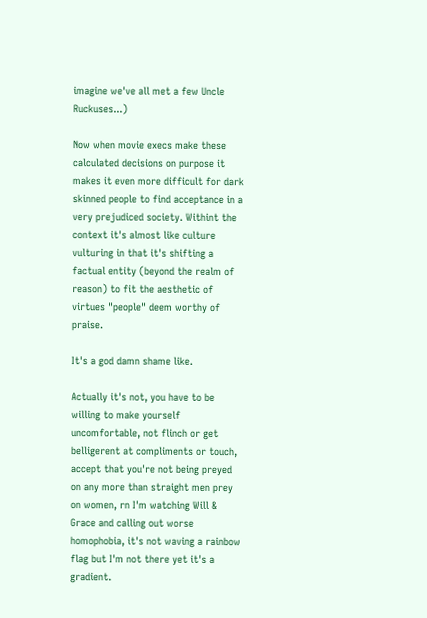imagine we've all met a few Uncle Ruckuses...)

Now when movie execs make these calculated decisions on purpose it makes it even more difficult for dark skinned people to find acceptance in a very prejudiced society. Withint the context it's almost like culture vulturing in that it's shifting a factual entity (beyond the realm of reason) to fit the aesthetic of virtues "people" deem worthy of praise.

It's a god damn shame like.

Actually it's not, you have to be willing to make yourself uncomfortable, not flinch or get belligerent at compliments or touch, accept that you're not being preyed on any more than straight men prey on women, rn I'm watching Will & Grace and calling out worse homophobia, it's not waving a rainbow flag but I'm not there yet it's a gradient.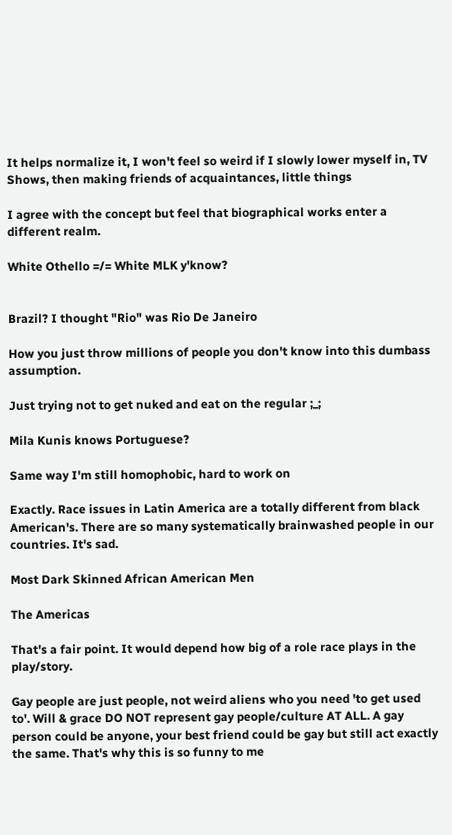It helps normalize it, I won't feel so weird if I slowly lower myself in, TV Shows, then making friends of acquaintances, little things

I agree with the concept but feel that biographical works enter a different realm.

White Othello =/= White MLK y'know?


Brazil? I thought "Rio" was Rio De Janeiro

How you just throw millions of people you don't know into this dumbass assumption.

Just trying not to get nuked and eat on the regular ;_;

Mila Kunis knows Portuguese?

Same way I'm still homophobic, hard to work on

Exactly. Race issues in Latin America are a totally different from black American's. There are so many systematically brainwashed people in our countries. It's sad.

Most Dark Skinned African American Men

The Americas

That's a fair point. It would depend how big of a role race plays in the play/story.

Gay people are just people, not weird aliens who you need 'to get used to'. Will & grace DO NOT represent gay people/culture AT ALL. A gay person could be anyone, your best friend could be gay but still act exactly the same. That's why this is so funny to me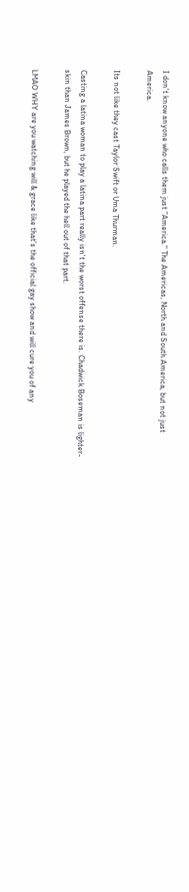I don't know anyone who calls them just "America." The Americas, North and South America, but not just America.

Its not like they cast Taylor Swift or Uma Thurman.

Casting a latina woman to play a latina part really isn't the worst offense there is. Chadwick Boseman is lighter-skin than James Brown, but he played the hell out of that part.

LMAO WHY are you watching will & grace like that's the official gay show and will cure you of any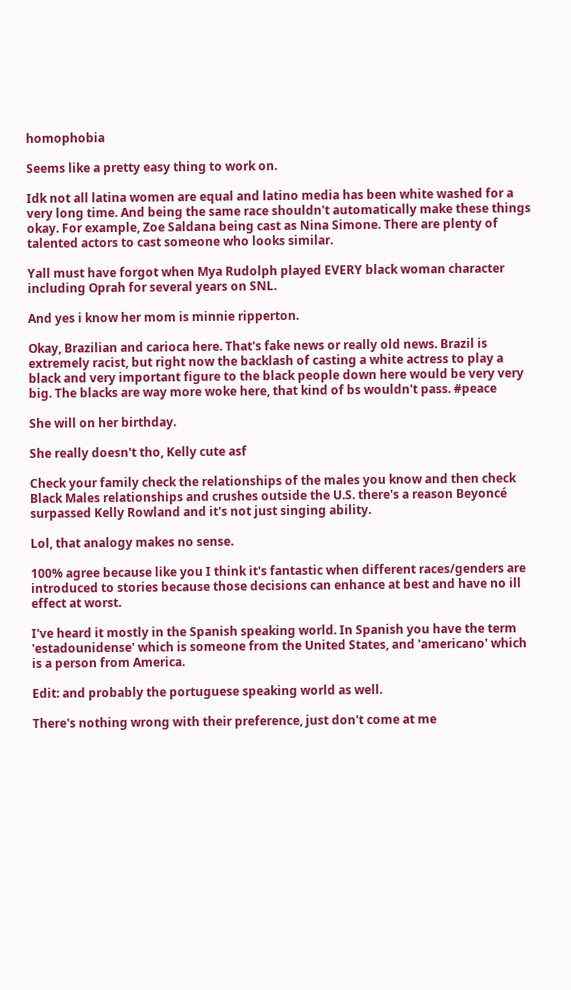homophobia

Seems like a pretty easy thing to work on.

Idk not all latina women are equal and latino media has been white washed for a very long time. And being the same race shouldn't automatically make these things okay. For example, Zoe Saldana being cast as Nina Simone. There are plenty of talented actors to cast someone who looks similar.

Yall must have forgot when Mya Rudolph played EVERY black woman character including Oprah for several years on SNL.

And yes i know her mom is minnie ripperton.

Okay, Brazilian and carioca here. That's fake news or really old news. Brazil is extremely racist, but right now the backlash of casting a white actress to play a black and very important figure to the black people down here would be very very big. The blacks are way more woke here, that kind of bs wouldn't pass. #peace

She will on her birthday.

She really doesn't tho, Kelly cute asf

Check your family check the relationships of the males you know and then check Black Males relationships and crushes outside the U.S. there's a reason Beyoncé surpassed Kelly Rowland and it's not just singing ability.

Lol, that analogy makes no sense.

100% agree because like you I think it's fantastic when different races/genders are introduced to stories because those decisions can enhance at best and have no ill effect at worst.

I've heard it mostly in the Spanish speaking world. In Spanish you have the term 'estadounidense' which is someone from the United States, and 'americano' which is a person from America.

Edit: and probably the portuguese speaking world as well.

There's nothing wrong with their preference, just don't come at me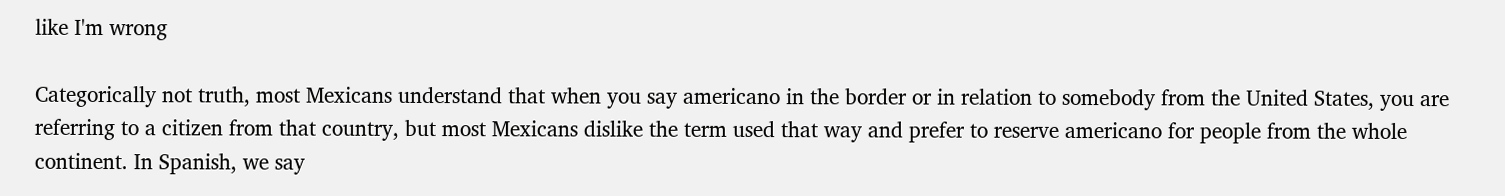like I'm wrong

Categorically not truth, most Mexicans understand that when you say americano in the border or in relation to somebody from the United States, you are referring to a citizen from that country, but most Mexicans dislike the term used that way and prefer to reserve americano for people from the whole continent. In Spanish, we say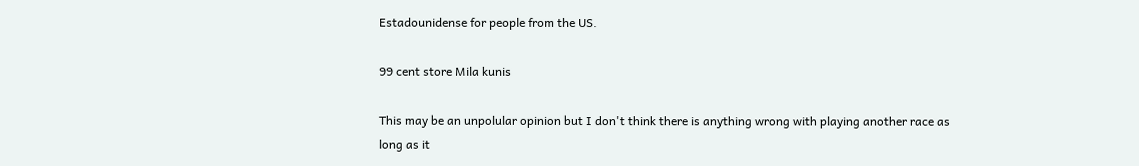Estadounidense for people from the US.

99 cent store Mila kunis

This may be an unpolular opinion but I don't think there is anything wrong with playing another race as long as it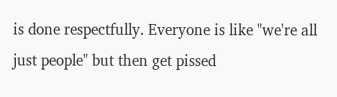is done respectfully. Everyone is like "we're all just people" but then get pissed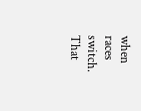when races switch. That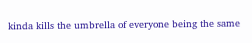kinda kills the umbrella of everyone being the same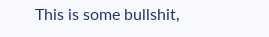This is some bullshit,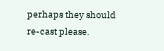perhaps they should re-cast please.